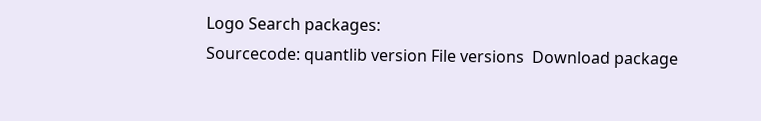Logo Search packages:
Sourcecode: quantlib version File versions  Download package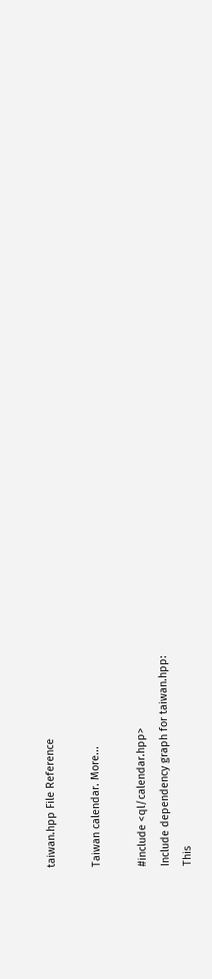taiwan.hpp File Reference

Taiwan calendar. More...

#include <ql/calendar.hpp>
Include dependency graph for taiwan.hpp:
This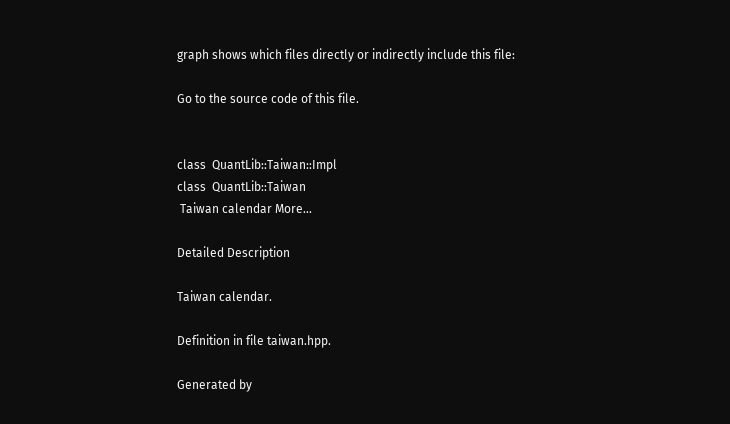graph shows which files directly or indirectly include this file:

Go to the source code of this file.


class  QuantLib::Taiwan::Impl
class  QuantLib::Taiwan
 Taiwan calendar More...

Detailed Description

Taiwan calendar.

Definition in file taiwan.hpp.

Generated by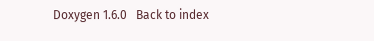Doxygen 1.6.0   Back to index